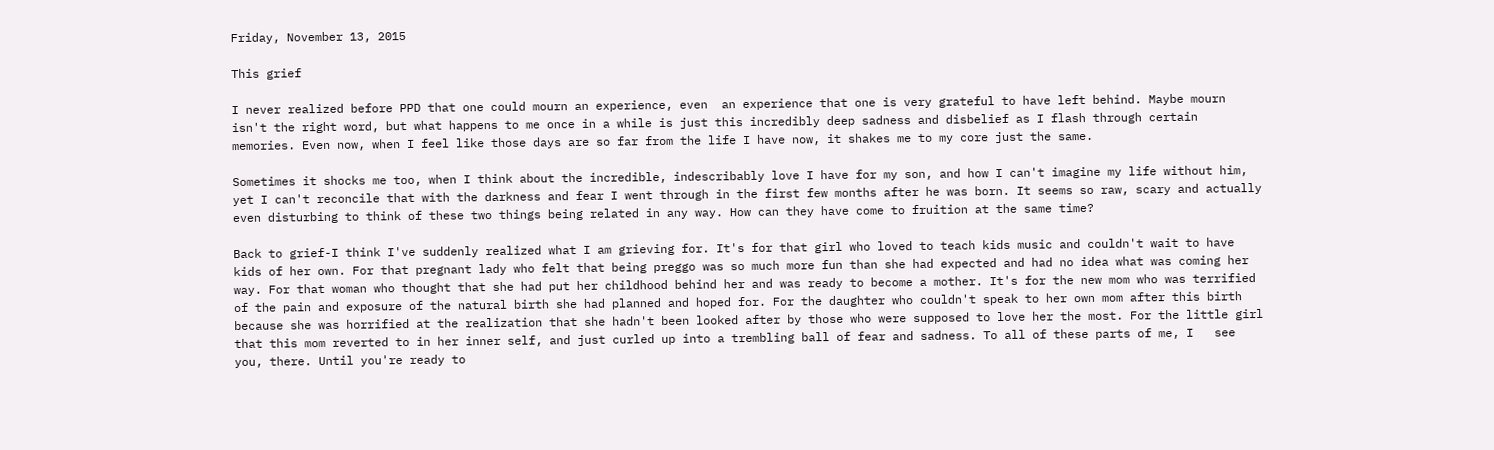Friday, November 13, 2015

This grief

I never realized before PPD that one could mourn an experience, even  an experience that one is very grateful to have left behind. Maybe mourn isn't the right word, but what happens to me once in a while is just this incredibly deep sadness and disbelief as I flash through certain memories. Even now, when I feel like those days are so far from the life I have now, it shakes me to my core just the same.

Sometimes it shocks me too, when I think about the incredible, indescribably love I have for my son, and how I can't imagine my life without him, yet I can't reconcile that with the darkness and fear I went through in the first few months after he was born. It seems so raw, scary and actually even disturbing to think of these two things being related in any way. How can they have come to fruition at the same time?

Back to grief-I think I've suddenly realized what I am grieving for. It's for that girl who loved to teach kids music and couldn't wait to have kids of her own. For that pregnant lady who felt that being preggo was so much more fun than she had expected and had no idea what was coming her way. For that woman who thought that she had put her childhood behind her and was ready to become a mother. It's for the new mom who was terrified of the pain and exposure of the natural birth she had planned and hoped for. For the daughter who couldn't speak to her own mom after this birth because she was horrified at the realization that she hadn't been looked after by those who were supposed to love her the most. For the little girl that this mom reverted to in her inner self, and just curled up into a trembling ball of fear and sadness. To all of these parts of me, I   see you, there. Until you're ready to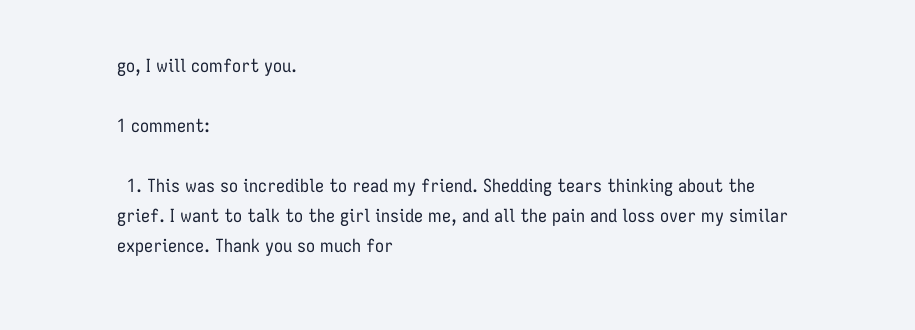go, I will comfort you.

1 comment:

  1. This was so incredible to read my friend. Shedding tears thinking about the grief. I want to talk to the girl inside me, and all the pain and loss over my similar experience. Thank you so much for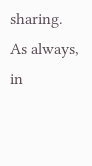sharing. As always, in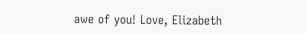awe of you! Love, Elizabeth